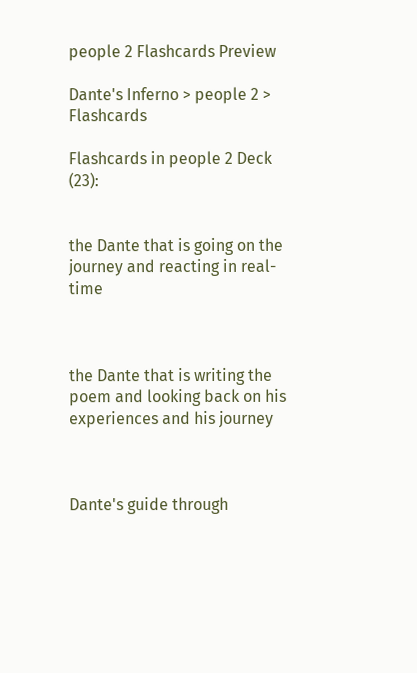people 2 Flashcards Preview

Dante's Inferno > people 2 > Flashcards

Flashcards in people 2 Deck (23):


the Dante that is going on the journey and reacting in real-time



the Dante that is writing the poem and looking back on his experiences and his journey



Dante's guide through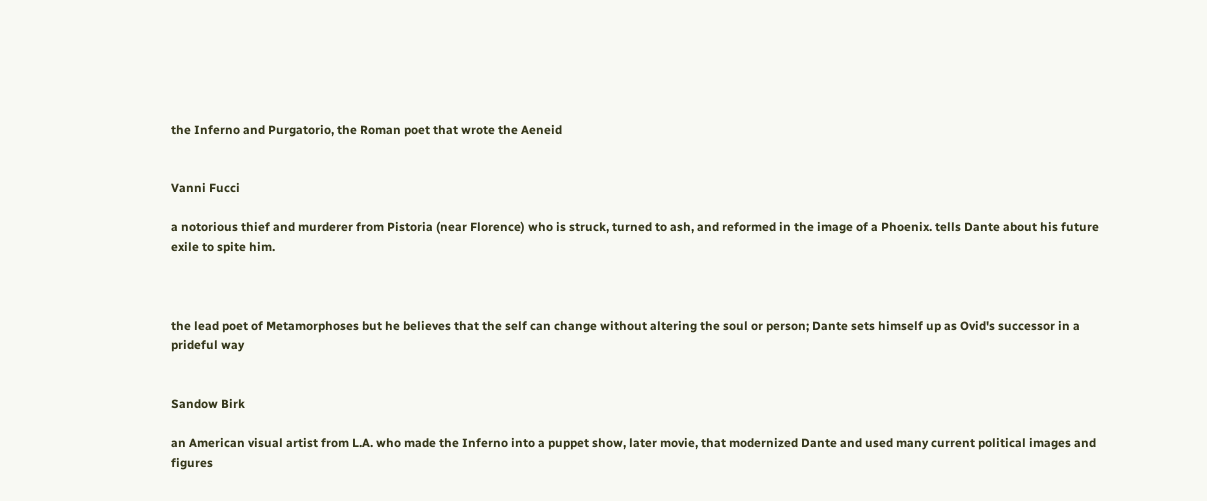the Inferno and Purgatorio, the Roman poet that wrote the Aeneid


Vanni Fucci

a notorious thief and murderer from Pistoria (near Florence) who is struck, turned to ash, and reformed in the image of a Phoenix. tells Dante about his future exile to spite him.



the lead poet of Metamorphoses but he believes that the self can change without altering the soul or person; Dante sets himself up as Ovid's successor in a prideful way


Sandow Birk

an American visual artist from L.A. who made the Inferno into a puppet show, later movie, that modernized Dante and used many current political images and figures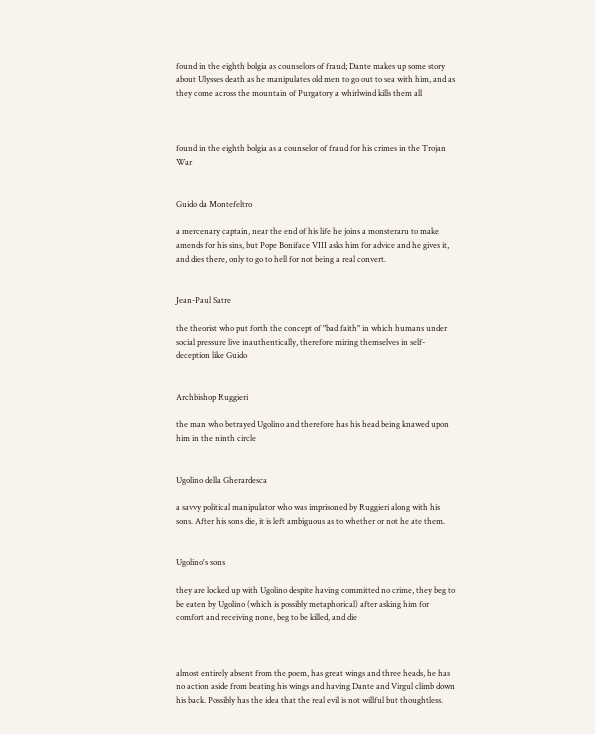found in the eighth bolgia as counselors of fraud; Dante makes up some story about Ulysses death as he manipulates old men to go out to sea with him, and as they come across the mountain of Purgatory a whirlwind kills them all



found in the eighth bolgia as a counselor of fraud for his crimes in the Trojan War


Guido da Montefeltro

a mercenary captain, near the end of his life he joins a monsteraru to make amends for his sins, but Pope Boniface VIII asks him for advice and he gives it, and dies there, only to go to hell for not being a real convert.


Jean-Paul Satre

the theorist who put forth the concept of "bad faith" in which humans under social pressure live inauthentically, therefore miring themselves in self-deception like Guido


Archbishop Ruggieri

the man who betrayed Ugolino and therefore has his head being knawed upon him in the ninth circle


Ugolino della Gherardesca

a savvy political manipulator who was imprisoned by Ruggieri along with his sons. After his sons die, it is left ambiguous as to whether or not he ate them.


Ugolino's sons

they are locked up with Ugolino despite having committed no crime, they beg to be eaten by Ugolino (which is possibly metaphorical) after asking him for comfort and receiving none, beg to be killed, and die



almost entirely absent from the poem, has great wings and three heads, he has no action aside from beating his wings and having Dante and Virgul climb down his back. Possibly has the idea that the real evil is not willful but thoughtless.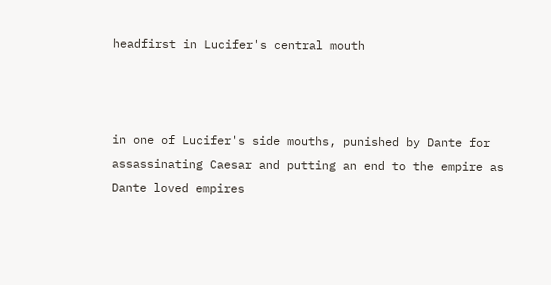headfirst in Lucifer's central mouth



in one of Lucifer's side mouths, punished by Dante for assassinating Caesar and putting an end to the empire as Dante loved empires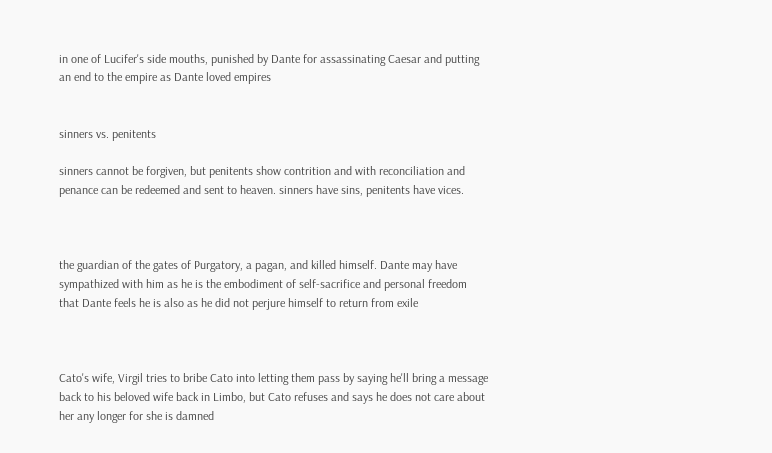in one of Lucifer's side mouths, punished by Dante for assassinating Caesar and putting an end to the empire as Dante loved empires


sinners vs. penitents

sinners cannot be forgiven, but penitents show contrition and with reconciliation and penance can be redeemed and sent to heaven. sinners have sins, penitents have vices.



the guardian of the gates of Purgatory, a pagan, and killed himself. Dante may have sympathized with him as he is the embodiment of self-sacrifice and personal freedom that Dante feels he is also as he did not perjure himself to return from exile



Cato's wife, Virgil tries to bribe Cato into letting them pass by saying he'll bring a message back to his beloved wife back in Limbo, but Cato refuses and says he does not care about her any longer for she is damned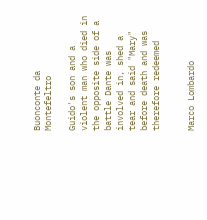Buonconte da Montefeltro

Guido's son and a violent man who died in the opposite side of a battle Dante was involved in, shed a tear and said "Mary" before death and was therefore redeemed


Marco Lombardo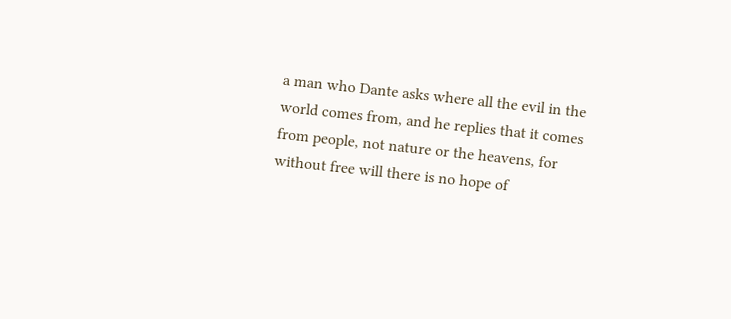a man who Dante asks where all the evil in the world comes from, and he replies that it comes from people, not nature or the heavens, for without free will there is no hope of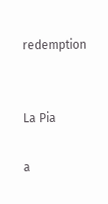redemption


La Pia

a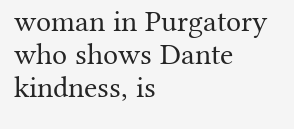woman in Purgatory who shows Dante kindness, is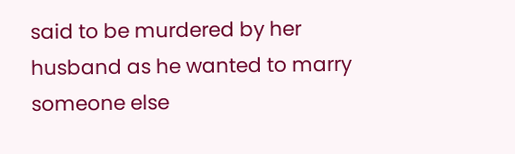said to be murdered by her husband as he wanted to marry someone else